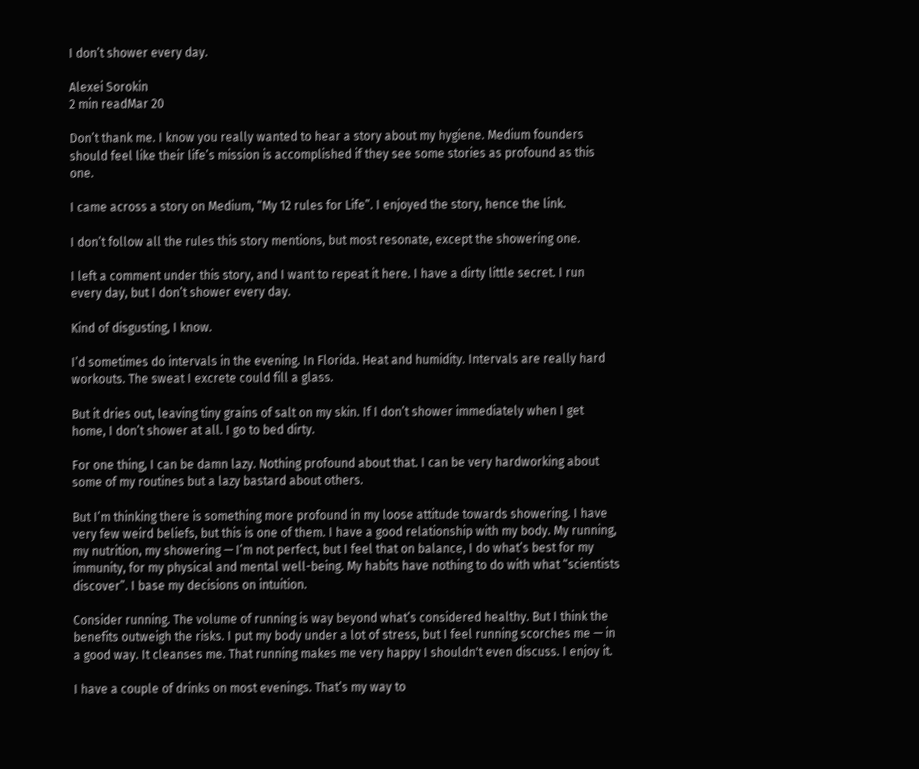I don’t shower every day.

Alexei Sorokin
2 min readMar 20

Don’t thank me. I know you really wanted to hear a story about my hygiene. Medium founders should feel like their life’s mission is accomplished if they see some stories as profound as this one.

I came across a story on Medium, “My 12 rules for Life”. I enjoyed the story, hence the link.

I don’t follow all the rules this story mentions, but most resonate, except the showering one.

I left a comment under this story, and I want to repeat it here. I have a dirty little secret. I run every day, but I don’t shower every day.

Kind of disgusting, I know.

I’d sometimes do intervals in the evening. In Florida. Heat and humidity. Intervals are really hard workouts. The sweat I excrete could fill a glass.

But it dries out, leaving tiny grains of salt on my skin. If I don’t shower immediately when I get home, I don’t shower at all. I go to bed dirty.

For one thing, I can be damn lazy. Nothing profound about that. I can be very hardworking about some of my routines but a lazy bastard about others.

But I’m thinking there is something more profound in my loose attitude towards showering. I have very few weird beliefs, but this is one of them. I have a good relationship with my body. My running, my nutrition, my showering — I’m not perfect, but I feel that on balance, I do what’s best for my immunity, for my physical and mental well-being. My habits have nothing to do with what “scientists discover”. I base my decisions on intuition.

Consider running. The volume of running is way beyond what’s considered healthy. But I think the benefits outweigh the risks. I put my body under a lot of stress, but I feel running scorches me — in a good way. It cleanses me. That running makes me very happy I shouldn't even discuss. I enjoy it.

I have a couple of drinks on most evenings. That’s my way to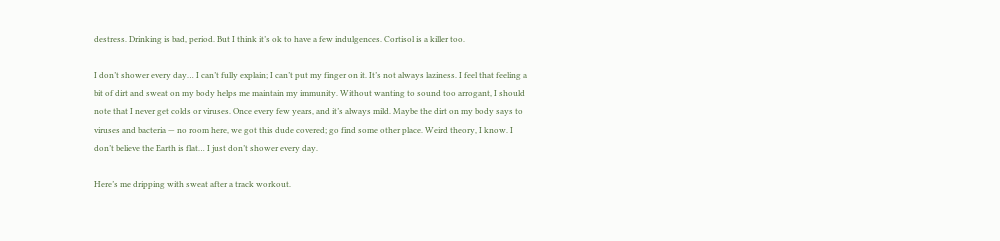destress. Drinking is bad, period. But I think it’s ok to have a few indulgences. Cortisol is a killer too.

I don’t shower every day… I can’t fully explain; I can’t put my finger on it. It’s not always laziness. I feel that feeling a bit of dirt and sweat on my body helps me maintain my immunity. Without wanting to sound too arrogant, I should note that I never get colds or viruses. Once every few years, and it’s always mild. Maybe the dirt on my body says to viruses and bacteria — no room here, we got this dude covered; go find some other place. Weird theory, I know. I don’t believe the Earth is flat… I just don’t shower every day.

Here’s me dripping with sweat after a track workout.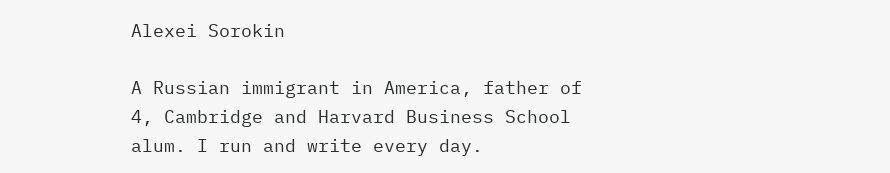Alexei Sorokin

A Russian immigrant in America, father of 4, Cambridge and Harvard Business School alum. I run and write every day.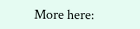More here: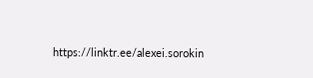https://linktr.ee/alexei.sorokin